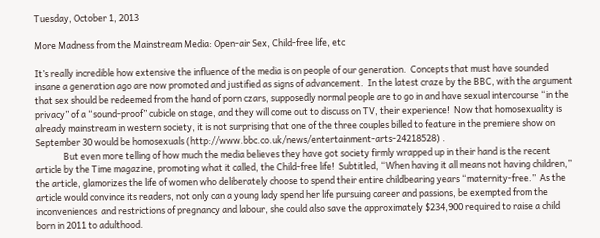Tuesday, October 1, 2013

More Madness from the Mainstream Media: Open-air Sex, Child-free life, etc

It’s really incredible how extensive the influence of the media is on people of our generation.  Concepts that must have sounded insane a generation ago are now promoted and justified as signs of advancement.  In the latest craze by the BBC, with the argument that sex should be redeemed from the hand of porn czars, supposedly normal people are to go in and have sexual intercourse “in the privacy” of a “sound-proof” cubicle on stage, and they will come out to discuss on TV, their experience!  Now that homosexuality is already mainstream in western society, it is not surprising that one of the three couples billed to feature in the premiere show on September 30 would be homosexuals (http://www.bbc.co.uk/news/entertainment-arts-24218528) .
              But even more telling of how much the media believes they have got society firmly wrapped up in their hand is the recent article by the Time magazine, promoting what it called, the Child-free life!  Subtitled, “When having it all means not having children,”  the article, glamorizes the life of women who deliberately choose to spend their entire childbearing years “maternity-free.”  As the article would convince its readers, not only can a young lady spend her life pursuing career and passions, be exempted from the inconveniences  and restrictions of pregnancy and labour, she could also save the approximately $234,900 required to raise a child born in 2011 to adulthood.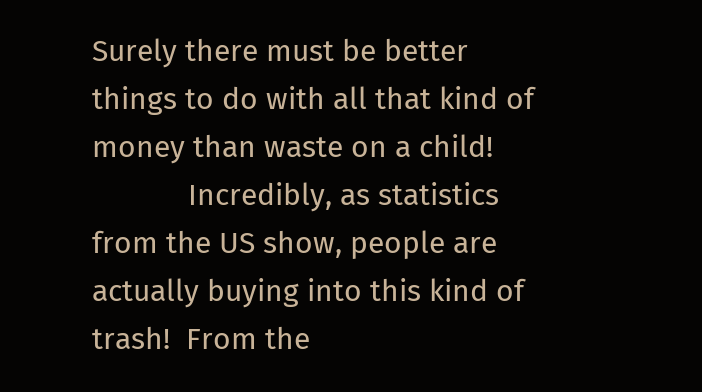Surely there must be better things to do with all that kind of money than waste on a child!
            Incredibly, as statistics from the US show, people are actually buying into this kind of trash!  From the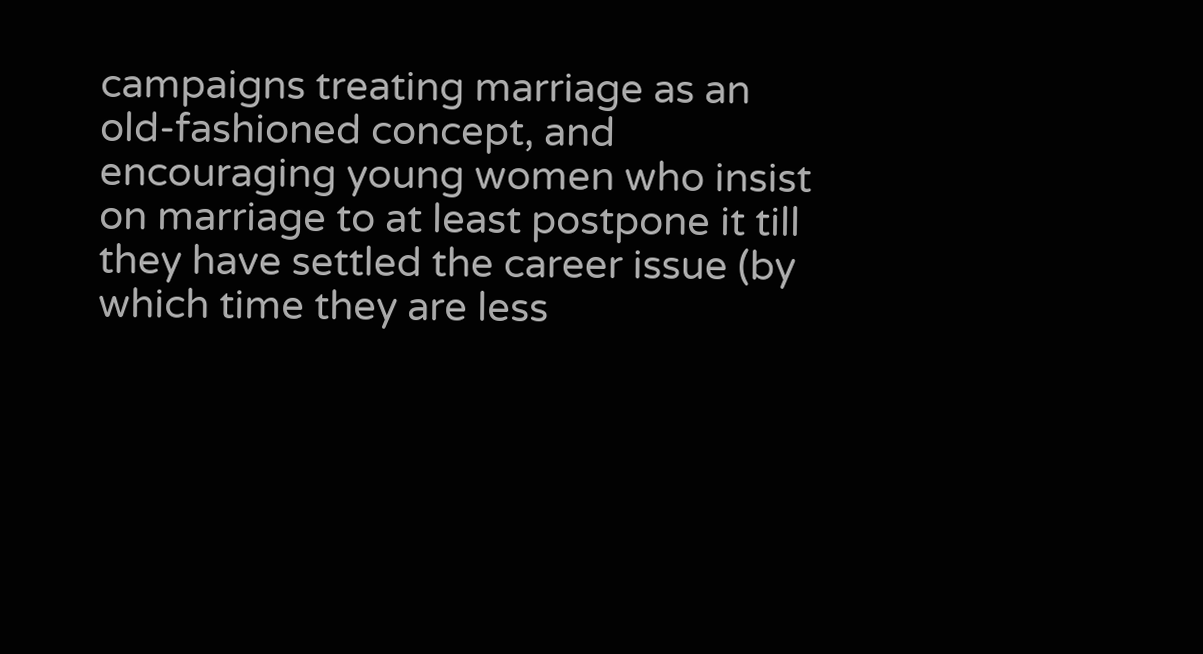campaigns treating marriage as an old-fashioned concept, and encouraging young women who insist on marriage to at least postpone it till they have settled the career issue (by which time they are less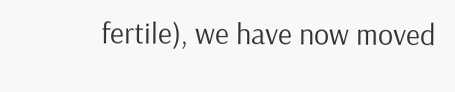fertile), we have now moved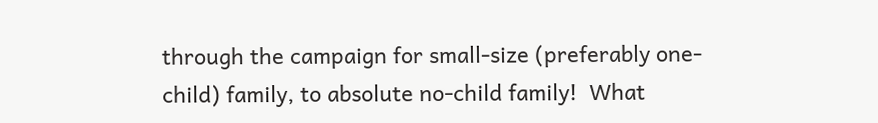through the campaign for small-size (preferably one-child) family, to absolute no-child family!  What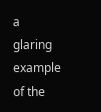a glaring example of the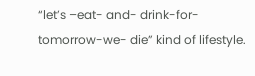“let’s –eat- and- drink-for-tomorrow-we- die” kind of lifestyle.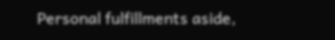Personal fulfillments aside,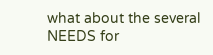what about the several NEEDS for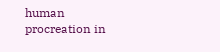human procreation in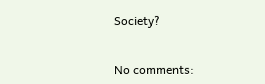Society?


No comments: